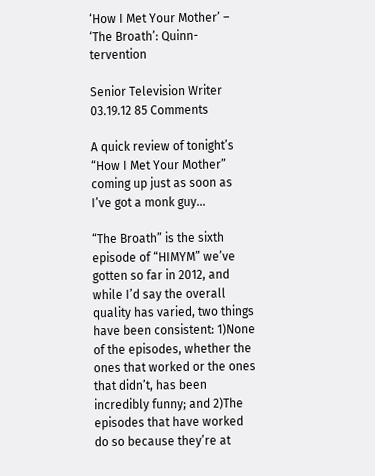‘How I Met Your Mother’ – ‘The Broath’: Quinn-tervention

Senior Television Writer
03.19.12 85 Comments

A quick review of tonight’s “How I Met Your Mother” coming up just as soon as I’ve got a monk guy…

“The Broath” is the sixth episode of “HIMYM” we’ve gotten so far in 2012, and while I’d say the overall quality has varied, two things have been consistent: 1)None of the episodes, whether the ones that worked or the ones that didn’t, has been incredibly funny; and 2)The episodes that have worked do so because they’re at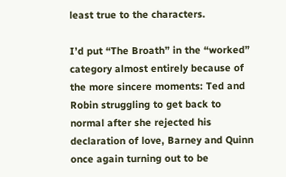least true to the characters.

I’d put “The Broath” in the “worked” category almost entirely because of the more sincere moments: Ted and Robin struggling to get back to normal after she rejected his declaration of love, Barney and Quinn once again turning out to be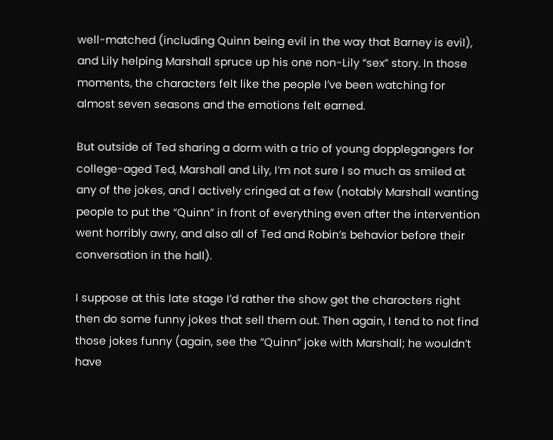well-matched (including Quinn being evil in the way that Barney is evil), and Lily helping Marshall spruce up his one non-Lily “sex” story. In those moments, the characters felt like the people I’ve been watching for almost seven seasons and the emotions felt earned.

But outside of Ted sharing a dorm with a trio of young dopplegangers for college-aged Ted, Marshall and Lily, I’m not sure I so much as smiled at any of the jokes, and I actively cringed at a few (notably Marshall wanting people to put the “Quinn” in front of everything even after the intervention went horribly awry, and also all of Ted and Robin’s behavior before their conversation in the hall).

I suppose at this late stage I’d rather the show get the characters right then do some funny jokes that sell them out. Then again, I tend to not find those jokes funny (again, see the “Quinn” joke with Marshall; he wouldn’t have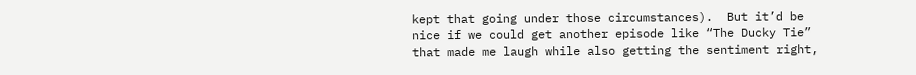kept that going under those circumstances).  But it’d be nice if we could get another episode like “The Ducky Tie” that made me laugh while also getting the sentiment right,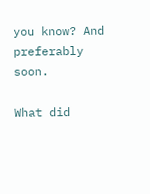you know? And preferably soon.

What did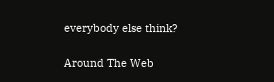everybody else think?

Around The Web